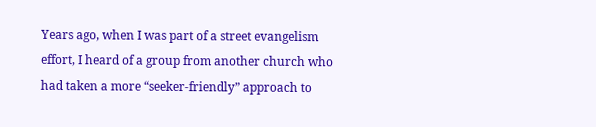Years ago, when I was part of a street evangelism effort, I heard of a group from another church who had taken a more “seeker-friendly” approach to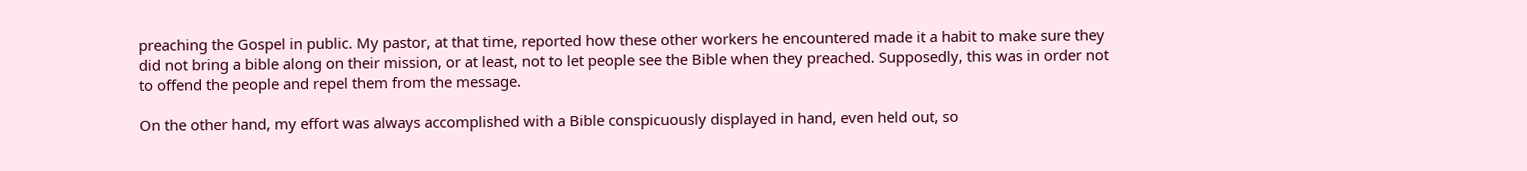preaching the Gospel in public. My pastor, at that time, reported how these other workers he encountered made it a habit to make sure they did not bring a bible along on their mission, or at least, not to let people see the Bible when they preached. Supposedly, this was in order not to offend the people and repel them from the message.

On the other hand, my effort was always accomplished with a Bible conspicuously displayed in hand, even held out, so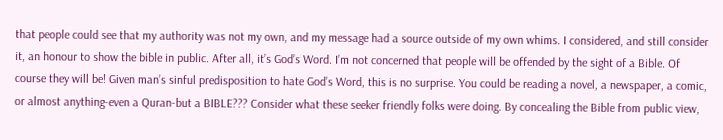that people could see that my authority was not my own, and my message had a source outside of my own whims. I considered, and still consider it, an honour to show the bible in public. After all, it’s God’s Word. I’m not concerned that people will be offended by the sight of a Bible. Of course they will be! Given man’s sinful predisposition to hate God’s Word, this is no surprise. You could be reading a novel, a newspaper, a comic, or almost anything-even a Quran-but a BIBLE??? Consider what these seeker friendly folks were doing. By concealing the Bible from public view,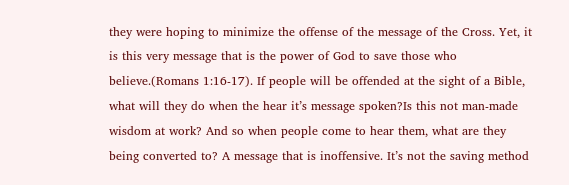they were hoping to minimize the offense of the message of the Cross. Yet, it is this very message that is the power of God to save those who believe.(Romans 1:16-17). If people will be offended at the sight of a Bible, what will they do when the hear it’s message spoken?Is this not man-made wisdom at work? And so when people come to hear them, what are they being converted to? A message that is inoffensive. It’s not the saving method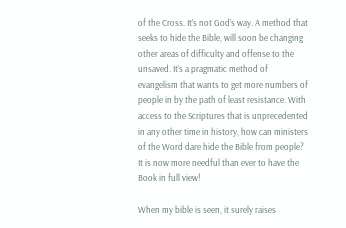of the Cross. It’s not God’s way. A method that seeks to hide the Bible, will soon be changing other areas of difficulty and offense to the unsaved. It’s a pragmatic method of evangelism that wants to get more numbers of people in by the path of least resistance. With access to the Scriptures that is unprecedented in any other time in history, how can ministers of the Word dare hide the Bible from people? It is now more needful than ever to have the Book in full view!

When my bible is seen, it surely raises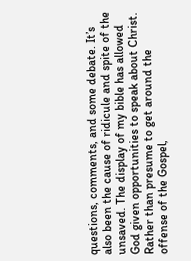questions, comments, and some debate. It’s also been the cause of ridicule and spite of the unsaved. The display of my bible has allowed God given opportunities to speak about Christ. Rather than presume to get around the offense of the Gospel,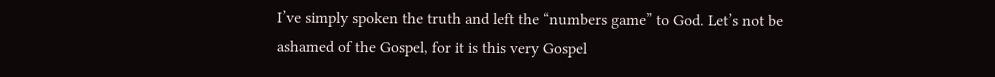I’ve simply spoken the truth and left the “numbers game” to God. Let’s not be ashamed of the Gospel, for it is this very Gospel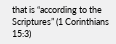that is “according to the Scriptures” (1 Corinthians 15:3)